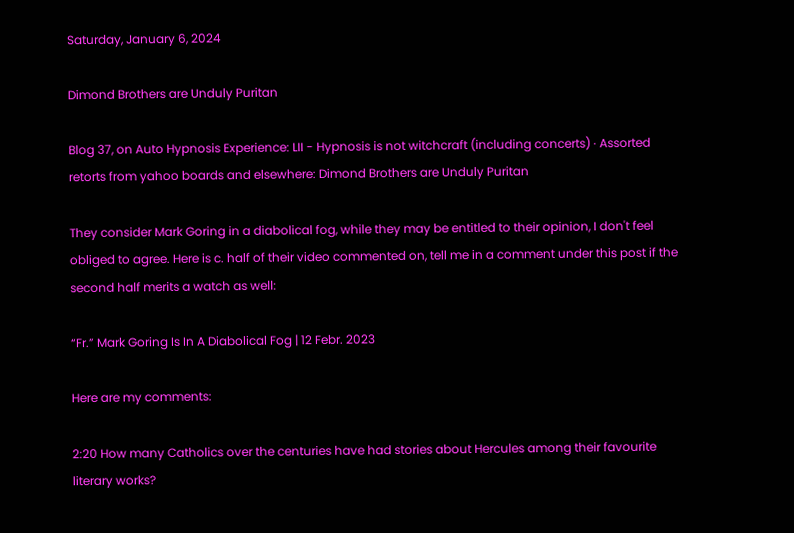Saturday, January 6, 2024

Dimond Brothers are Unduly Puritan

Blog 37, on Auto Hypnosis Experience: LII - Hypnosis is not witchcraft (including concerts) · Assorted retorts from yahoo boards and elsewhere: Dimond Brothers are Unduly Puritan

They consider Mark Goring in a diabolical fog, while they may be entitled to their opinion, I don't feel obliged to agree. Here is c. half of their video commented on, tell me in a comment under this post if the second half merits a watch as well:

“Fr.” Mark Goring Is In A Diabolical Fog | 12 Febr. 2023

Here are my comments:

2:20 How many Catholics over the centuries have had stories about Hercules among their favourite literary works?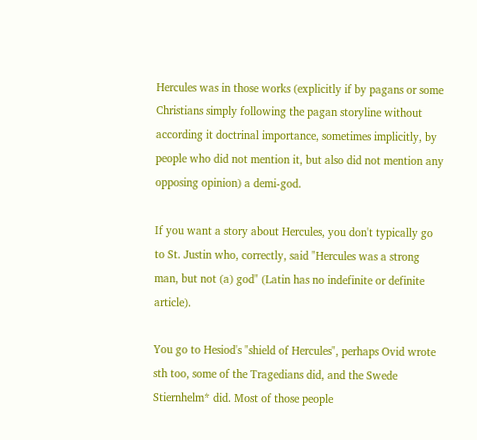Hercules was in those works (explicitly if by pagans or some Christians simply following the pagan storyline without according it doctrinal importance, sometimes implicitly, by people who did not mention it, but also did not mention any opposing opinion) a demi-god.

If you want a story about Hercules, you don't typically go to St. Justin who, correctly, said "Hercules was a strong man, but not (a) god" (Latin has no indefinite or definite article).

You go to Hesiod's "shield of Hercules", perhaps Ovid wrote sth too, some of the Tragedians did, and the Swede Stiernhelm* did. Most of those people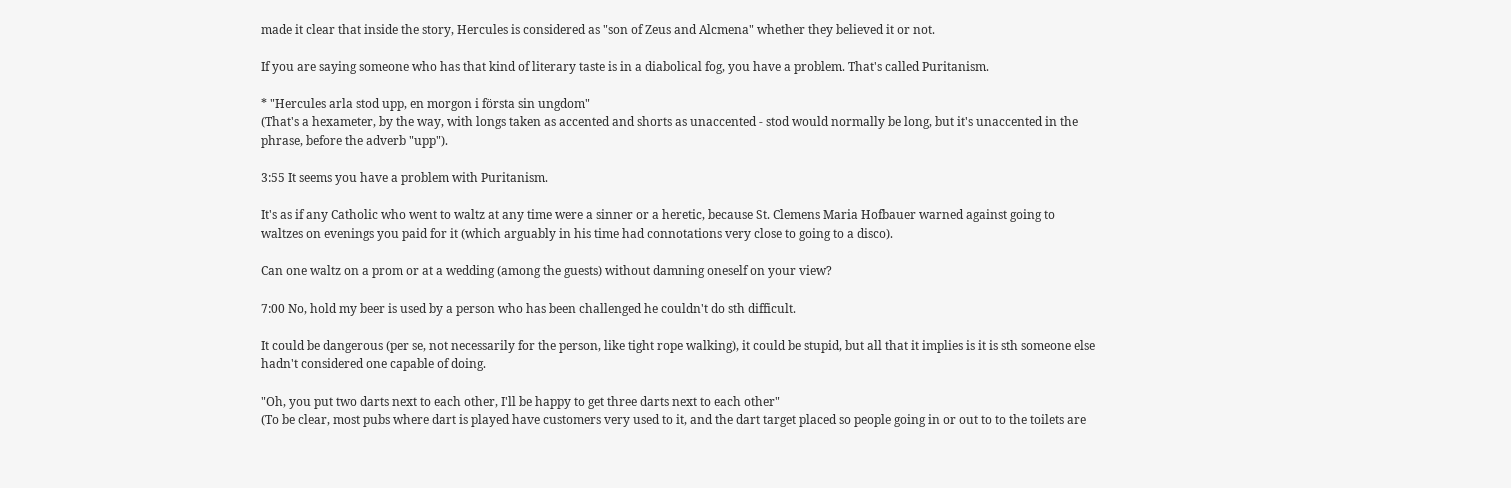made it clear that inside the story, Hercules is considered as "son of Zeus and Alcmena" whether they believed it or not.

If you are saying someone who has that kind of literary taste is in a diabolical fog, you have a problem. That's called Puritanism.

* "Hercules arla stod upp, en morgon i första sin ungdom"
(That's a hexameter, by the way, with longs taken as accented and shorts as unaccented - stod would normally be long, but it's unaccented in the phrase, before the adverb "upp").

3:55 It seems you have a problem with Puritanism.

It's as if any Catholic who went to waltz at any time were a sinner or a heretic, because St. Clemens Maria Hofbauer warned against going to waltzes on evenings you paid for it (which arguably in his time had connotations very close to going to a disco).

Can one waltz on a prom or at a wedding (among the guests) without damning oneself on your view?

7:00 No, hold my beer is used by a person who has been challenged he couldn't do sth difficult.

It could be dangerous (per se, not necessarily for the person, like tight rope walking), it could be stupid, but all that it implies is it is sth someone else hadn't considered one capable of doing.

"Oh, you put two darts next to each other, I'll be happy to get three darts next to each other"
(To be clear, most pubs where dart is played have customers very used to it, and the dart target placed so people going in or out to to the toilets are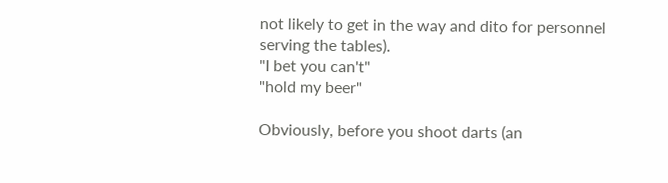not likely to get in the way and dito for personnel serving the tables).
"I bet you can't"
"hold my beer"

Obviously, before you shoot darts (an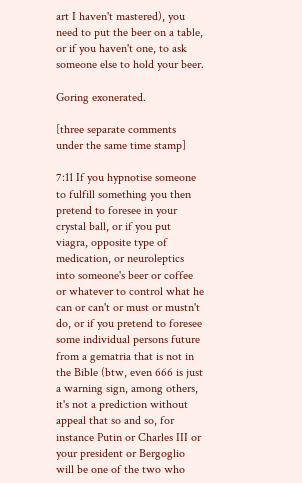art I haven't mastered), you need to put the beer on a table, or if you haven't one, to ask someone else to hold your beer.

Goring exonerated.

[three separate comments under the same time stamp]

7:11 If you hypnotise someone to fulfill something you then pretend to foresee in your crystal ball, or if you put viagra, opposite type of medication, or neuroleptics into someone's beer or coffee or whatever to control what he can or can't or must or mustn't do, or if you pretend to foresee some individual persons future from a gematria that is not in the Bible (btw, even 666 is just a warning sign, among others, it's not a prediction without appeal that so and so, for instance Putin or Charles III or your president or Bergoglio will be one of the two who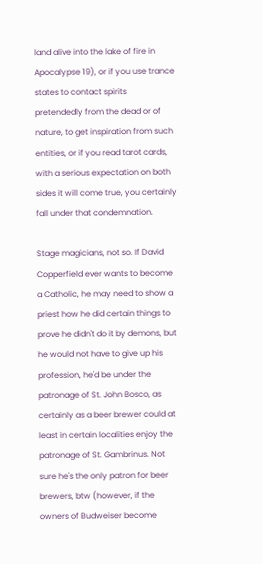land alive into the lake of fire in Apocalypse 19), or if you use trance states to contact spirits pretendedly from the dead or of nature, to get inspiration from such entities, or if you read tarot cards, with a serious expectation on both sides it will come true, you certainly fall under that condemnation.

Stage magicians, not so. If David Copperfield ever wants to become a Catholic, he may need to show a priest how he did certain things to prove he didn't do it by demons, but he would not have to give up his profession, he'd be under the patronage of St. John Bosco, as certainly as a beer brewer could at least in certain localities enjoy the patronage of St. Gambrinus. Not sure he's the only patron for beer brewers, btw (however, if the owners of Budweiser become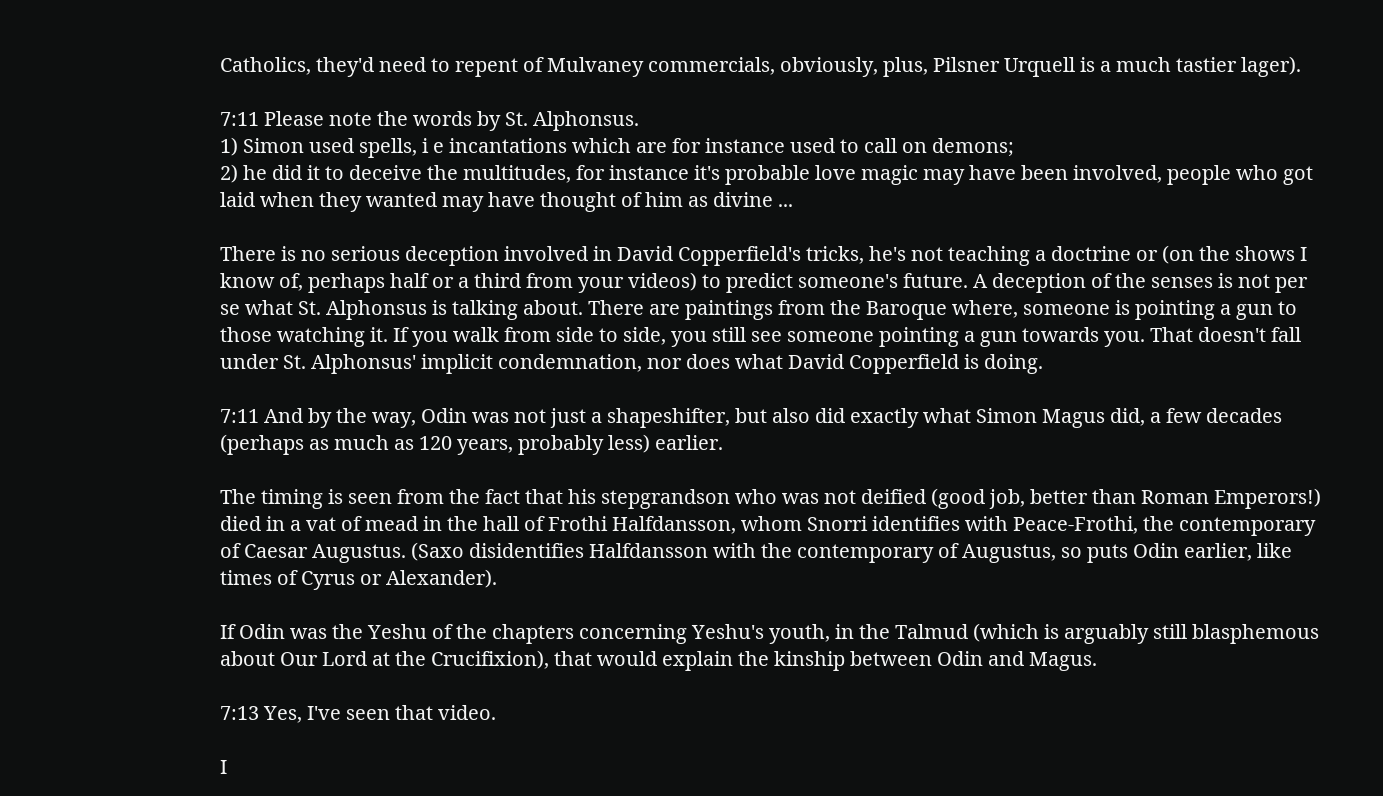Catholics, they'd need to repent of Mulvaney commercials, obviously, plus, Pilsner Urquell is a much tastier lager).

7:11 Please note the words by St. Alphonsus.
1) Simon used spells, i e incantations which are for instance used to call on demons;
2) he did it to deceive the multitudes, for instance it's probable love magic may have been involved, people who got laid when they wanted may have thought of him as divine ...

There is no serious deception involved in David Copperfield's tricks, he's not teaching a doctrine or (on the shows I know of, perhaps half or a third from your videos) to predict someone's future. A deception of the senses is not per se what St. Alphonsus is talking about. There are paintings from the Baroque where, someone is pointing a gun to those watching it. If you walk from side to side, you still see someone pointing a gun towards you. That doesn't fall under St. Alphonsus' implicit condemnation, nor does what David Copperfield is doing.

7:11 And by the way, Odin was not just a shapeshifter, but also did exactly what Simon Magus did, a few decades (perhaps as much as 120 years, probably less) earlier.

The timing is seen from the fact that his stepgrandson who was not deified (good job, better than Roman Emperors!) died in a vat of mead in the hall of Frothi Halfdansson, whom Snorri identifies with Peace-Frothi, the contemporary of Caesar Augustus. (Saxo disidentifies Halfdansson with the contemporary of Augustus, so puts Odin earlier, like times of Cyrus or Alexander).

If Odin was the Yeshu of the chapters concerning Yeshu's youth, in the Talmud (which is arguably still blasphemous about Our Lord at the Crucifixion), that would explain the kinship between Odin and Magus.

7:13 Yes, I've seen that video.

I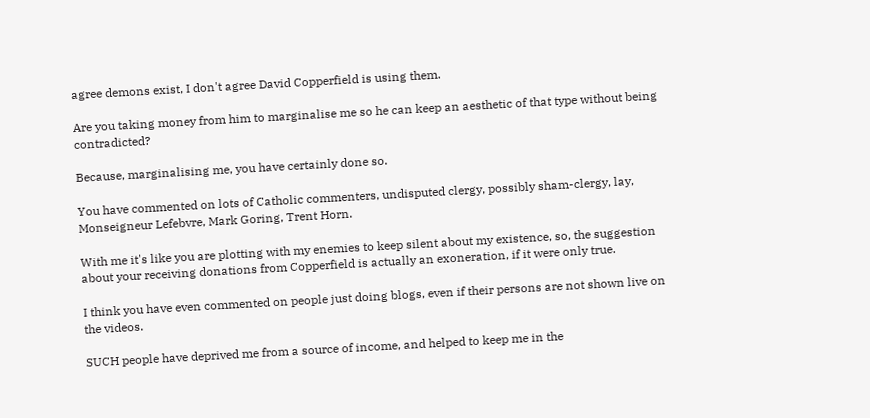agree demons exist, I don't agree David Copperfield is using them.

Are you taking money from him to marginalise me so he can keep an aesthetic of that type without being contradicted?

Because, marginalising me, you have certainly done so.

You have commented on lots of Catholic commenters, undisputed clergy, possibly sham-clergy, lay, Monseigneur Lefebvre, Mark Goring, Trent Horn.

With me it's like you are plotting with my enemies to keep silent about my existence, so, the suggestion about your receiving donations from Copperfield is actually an exoneration, if it were only true.

I think you have even commented on people just doing blogs, even if their persons are not shown live on the videos.

SUCH people have deprived me from a source of income, and helped to keep me in the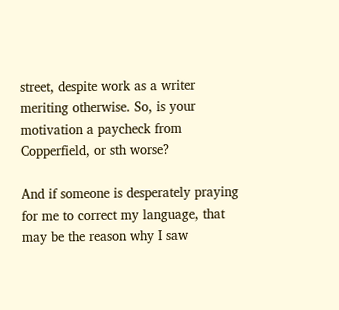street, despite work as a writer meriting otherwise. So, is your motivation a paycheck from Copperfield, or sth worse?

And if someone is desperately praying for me to correct my language, that may be the reason why I saw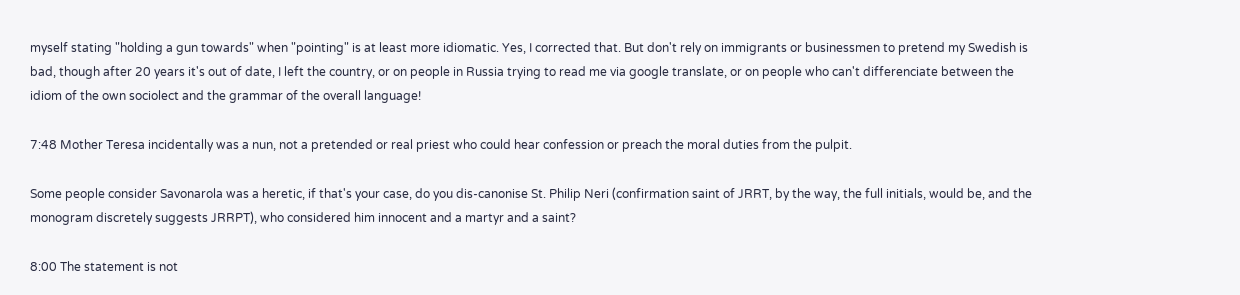myself stating "holding a gun towards" when "pointing" is at least more idiomatic. Yes, I corrected that. But don't rely on immigrants or businessmen to pretend my Swedish is bad, though after 20 years it's out of date, I left the country, or on people in Russia trying to read me via google translate, or on people who can't differenciate between the idiom of the own sociolect and the grammar of the overall language!

7:48 Mother Teresa incidentally was a nun, not a pretended or real priest who could hear confession or preach the moral duties from the pulpit.

Some people consider Savonarola was a heretic, if that's your case, do you dis-canonise St. Philip Neri (confirmation saint of JRRT, by the way, the full initials, would be, and the monogram discretely suggests JRRPT), who considered him innocent and a martyr and a saint?

8:00 The statement is not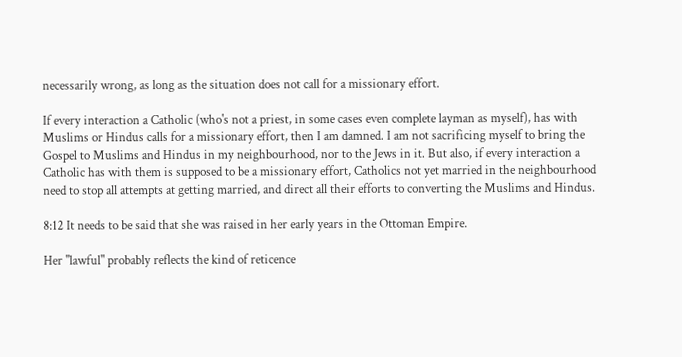necessarily wrong, as long as the situation does not call for a missionary effort.

If every interaction a Catholic (who's not a priest, in some cases even complete layman as myself), has with Muslims or Hindus calls for a missionary effort, then I am damned. I am not sacrificing myself to bring the Gospel to Muslims and Hindus in my neighbourhood, nor to the Jews in it. But also, if every interaction a Catholic has with them is supposed to be a missionary effort, Catholics not yet married in the neighbourhood need to stop all attempts at getting married, and direct all their efforts to converting the Muslims and Hindus.

8:12 It needs to be said that she was raised in her early years in the Ottoman Empire.

Her "lawful" probably reflects the kind of reticence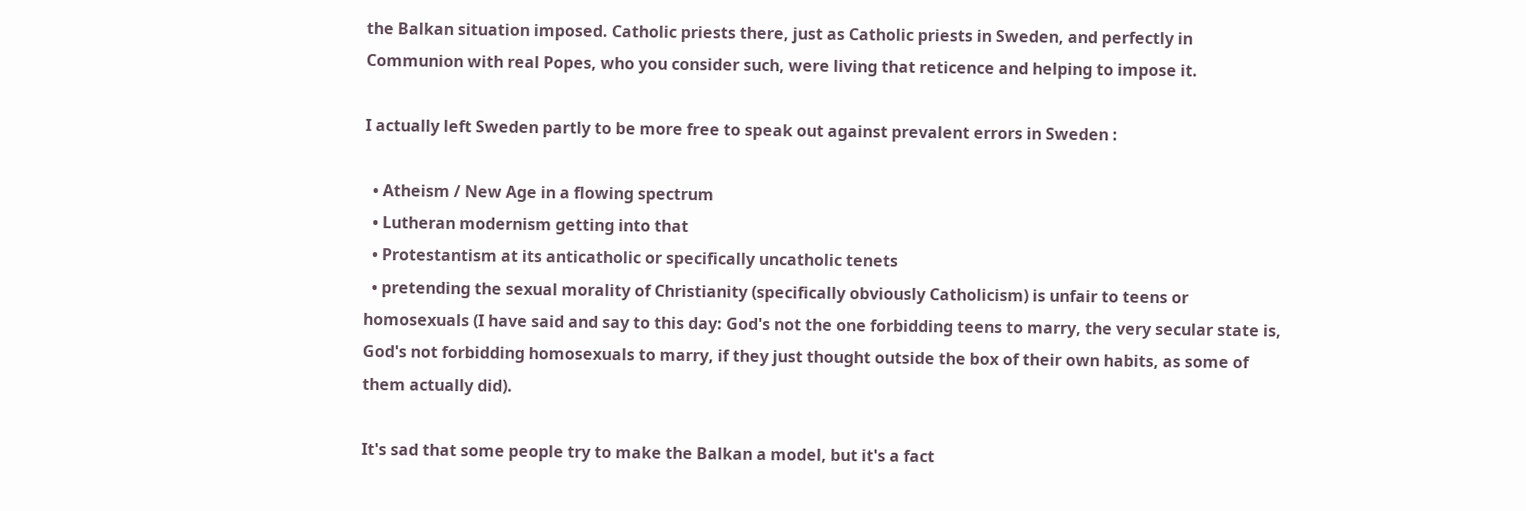the Balkan situation imposed. Catholic priests there, just as Catholic priests in Sweden, and perfectly in Communion with real Popes, who you consider such, were living that reticence and helping to impose it.

I actually left Sweden partly to be more free to speak out against prevalent errors in Sweden :

  • Atheism / New Age in a flowing spectrum
  • Lutheran modernism getting into that
  • Protestantism at its anticatholic or specifically uncatholic tenets
  • pretending the sexual morality of Christianity (specifically obviously Catholicism) is unfair to teens or homosexuals (I have said and say to this day: God's not the one forbidding teens to marry, the very secular state is, God's not forbidding homosexuals to marry, if they just thought outside the box of their own habits, as some of them actually did).

It's sad that some people try to make the Balkan a model, but it's a fact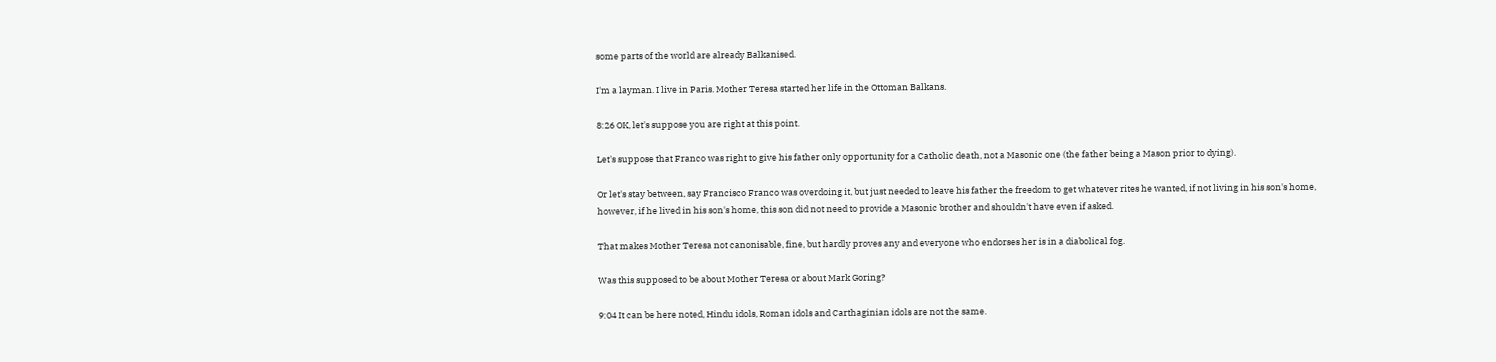some parts of the world are already Balkanised.

I'm a layman. I live in Paris. Mother Teresa started her life in the Ottoman Balkans.

8:26 OK, let's suppose you are right at this point.

Let's suppose that Franco was right to give his father only opportunity for a Catholic death, not a Masonic one (the father being a Mason prior to dying).

Or let's stay between, say Francisco Franco was overdoing it, but just needed to leave his father the freedom to get whatever rites he wanted, if not living in his son's home, however, if he lived in his son's home, this son did not need to provide a Masonic brother and shouldn't have even if asked.

That makes Mother Teresa not canonisable, fine, but hardly proves any and everyone who endorses her is in a diabolical fog.

Was this supposed to be about Mother Teresa or about Mark Goring?

9:04 It can be here noted, Hindu idols, Roman idols and Carthaginian idols are not the same.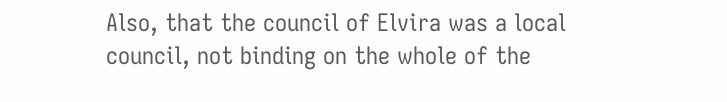Also, that the council of Elvira was a local council, not binding on the whole of the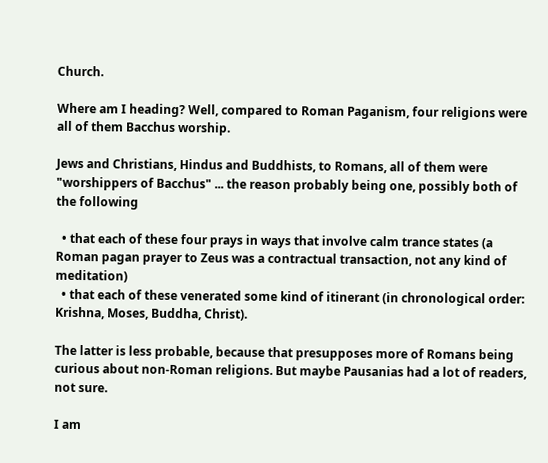Church.

Where am I heading? Well, compared to Roman Paganism, four religions were all of them Bacchus worship.

Jews and Christians, Hindus and Buddhists, to Romans, all of them were "worshippers of Bacchus" ... the reason probably being one, possibly both of the following

  • that each of these four prays in ways that involve calm trance states (a Roman pagan prayer to Zeus was a contractual transaction, not any kind of meditation)
  • that each of these venerated some kind of itinerant (in chronological order: Krishna, Moses, Buddha, Christ).

The latter is less probable, because that presupposes more of Romans being curious about non-Roman religions. But maybe Pausanias had a lot of readers, not sure.

I am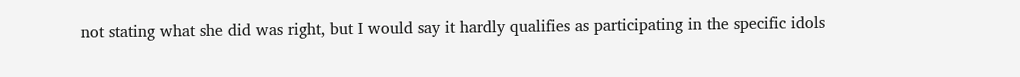not stating what she did was right, but I would say it hardly qualifies as participating in the specific idols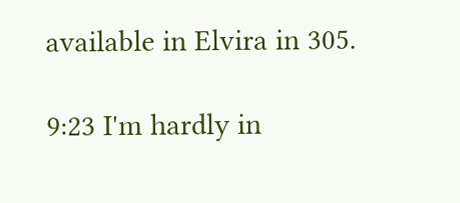available in Elvira in 305.

9:23 I'm hardly in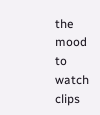the mood to watch clips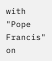with "Pope Francis" on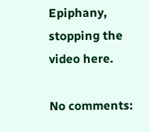Epiphany, stopping the video here.

No comments: